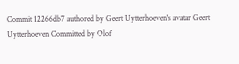Commit 12266db7 authored by Geert Uytterhoeven's avatar Geert Uytterhoeven Committed by Olof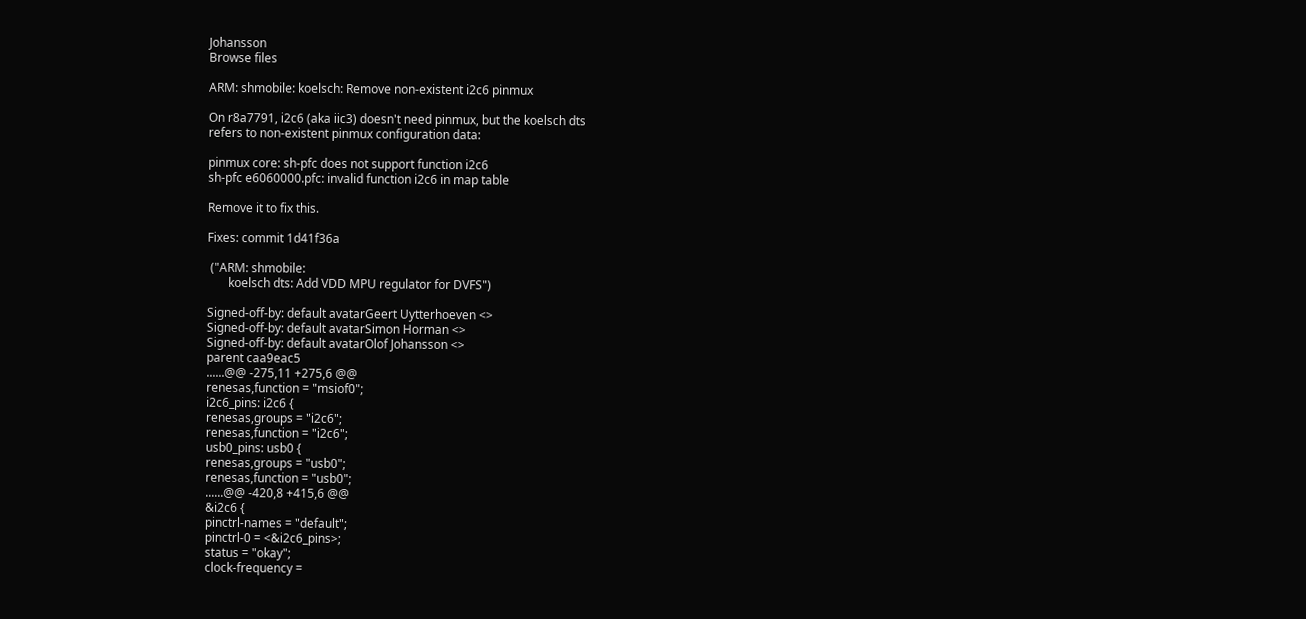Johansson
Browse files

ARM: shmobile: koelsch: Remove non-existent i2c6 pinmux

On r8a7791, i2c6 (aka iic3) doesn't need pinmux, but the koelsch dts
refers to non-existent pinmux configuration data:

pinmux core: sh-pfc does not support function i2c6
sh-pfc e6060000.pfc: invalid function i2c6 in map table

Remove it to fix this.

Fixes: commit 1d41f36a

 ("ARM: shmobile:
       koelsch dts: Add VDD MPU regulator for DVFS")

Signed-off-by: default avatarGeert Uytterhoeven <>
Signed-off-by: default avatarSimon Horman <>
Signed-off-by: default avatarOlof Johansson <>
parent caa9eac5
......@@ -275,11 +275,6 @@
renesas,function = "msiof0";
i2c6_pins: i2c6 {
renesas,groups = "i2c6";
renesas,function = "i2c6";
usb0_pins: usb0 {
renesas,groups = "usb0";
renesas,function = "usb0";
......@@ -420,8 +415,6 @@
&i2c6 {
pinctrl-names = "default";
pinctrl-0 = <&i2c6_pins>;
status = "okay";
clock-frequency =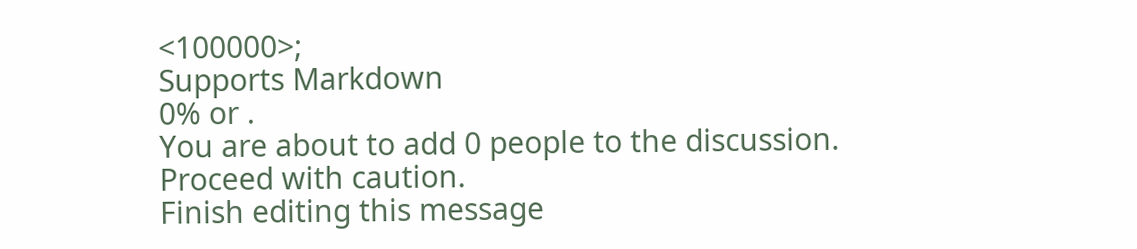<100000>;
Supports Markdown
0% or .
You are about to add 0 people to the discussion. Proceed with caution.
Finish editing this message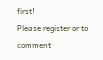first!
Please register or to comment